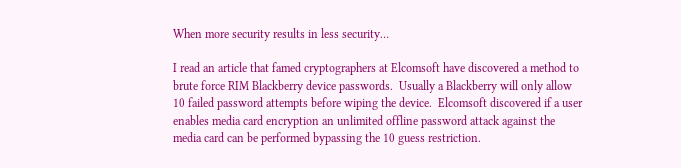When more security results in less security…

I read an article that famed cryptographers at Elcomsoft have discovered a method to brute force RIM Blackberry device passwords.  Usually a Blackberry will only allow 10 failed password attempts before wiping the device.  Elcomsoft discovered if a user enables media card encryption an unlimited offline password attack against the media card can be performed bypassing the 10 guess restriction.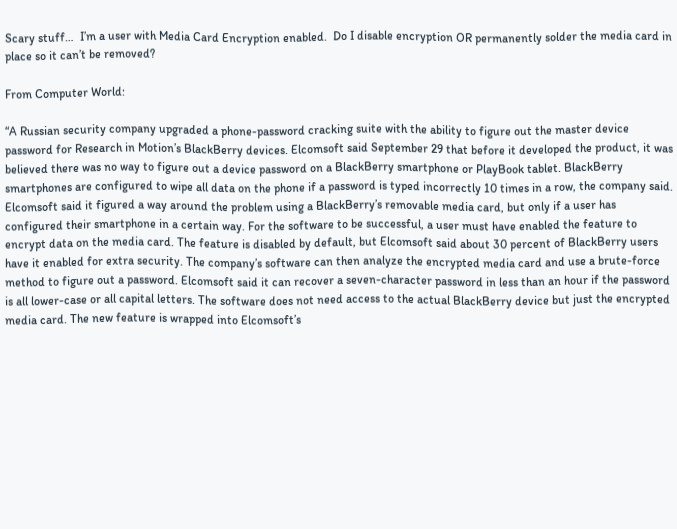Scary stuff…  I’m a user with Media Card Encryption enabled.  Do I disable encryption OR permanently solder the media card in place so it can’t be removed?

From Computer World:

“A Russian security company upgraded a phone-password cracking suite with the ability to figure out the master device password for Research in Motion’s BlackBerry devices. Elcomsoft said September 29 that before it developed the product, it was believed there was no way to figure out a device password on a BlackBerry smartphone or PlayBook tablet. BlackBerry smartphones are configured to wipe all data on the phone if a password is typed incorrectly 10 times in a row, the company said. Elcomsoft said it figured a way around the problem using a BlackBerry’s removable media card, but only if a user has configured their smartphone in a certain way. For the software to be successful, a user must have enabled the feature to encrypt data on the media card. The feature is disabled by default, but Elcomsoft said about 30 percent of BlackBerry users have it enabled for extra security. The company’s software can then analyze the encrypted media card and use a brute-force method to figure out a password. Elcomsoft said it can recover a seven-character password in less than an hour if the password is all lower-case or all capital letters. The software does not need access to the actual BlackBerry device but just the encrypted media card. The new feature is wrapped into Elcomsoft’s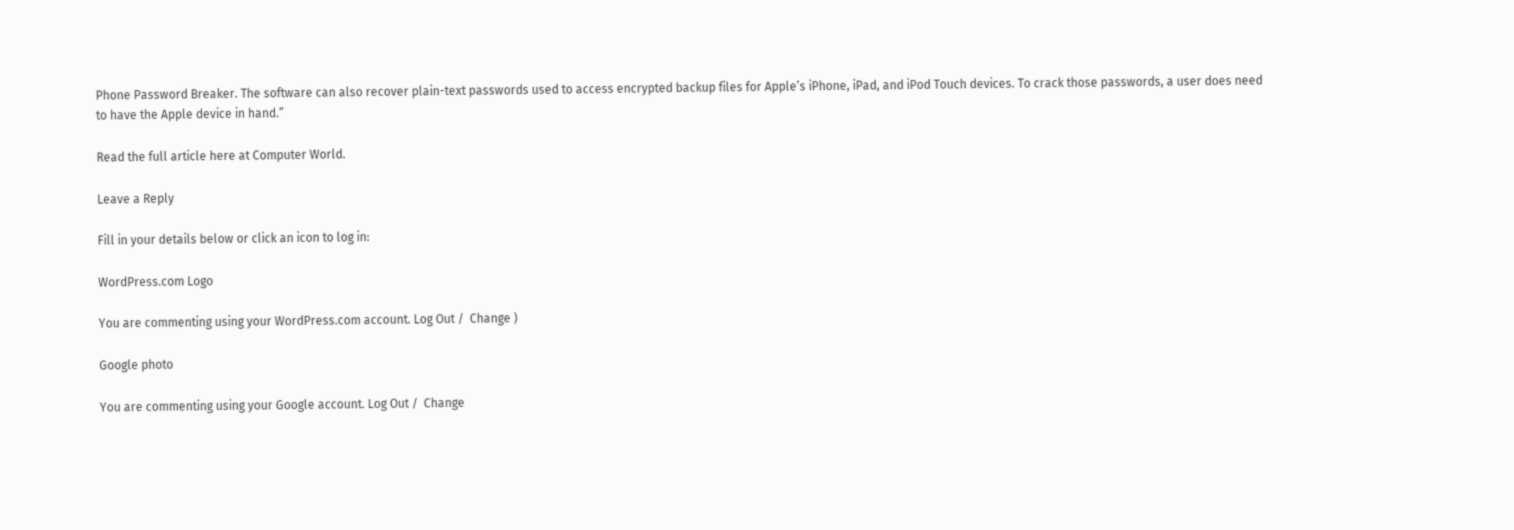Phone Password Breaker. The software can also recover plain-text passwords used to access encrypted backup files for Apple’s iPhone, iPad, and iPod Touch devices. To crack those passwords, a user does need to have the Apple device in hand.”

Read the full article here at Computer World.

Leave a Reply

Fill in your details below or click an icon to log in:

WordPress.com Logo

You are commenting using your WordPress.com account. Log Out /  Change )

Google photo

You are commenting using your Google account. Log Out /  Change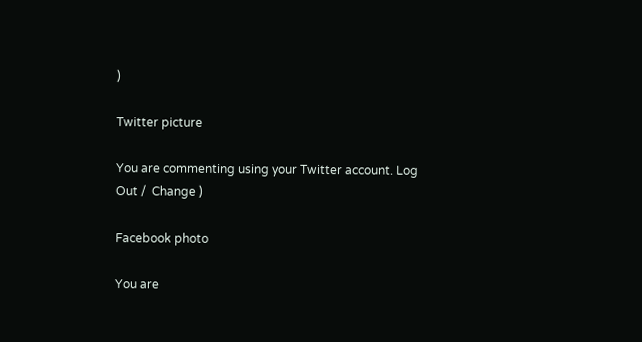)

Twitter picture

You are commenting using your Twitter account. Log Out /  Change )

Facebook photo

You are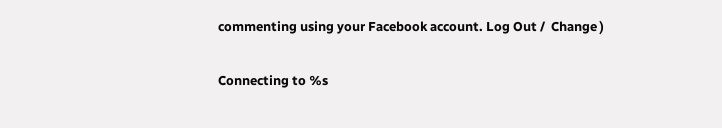commenting using your Facebook account. Log Out /  Change )

Connecting to %s